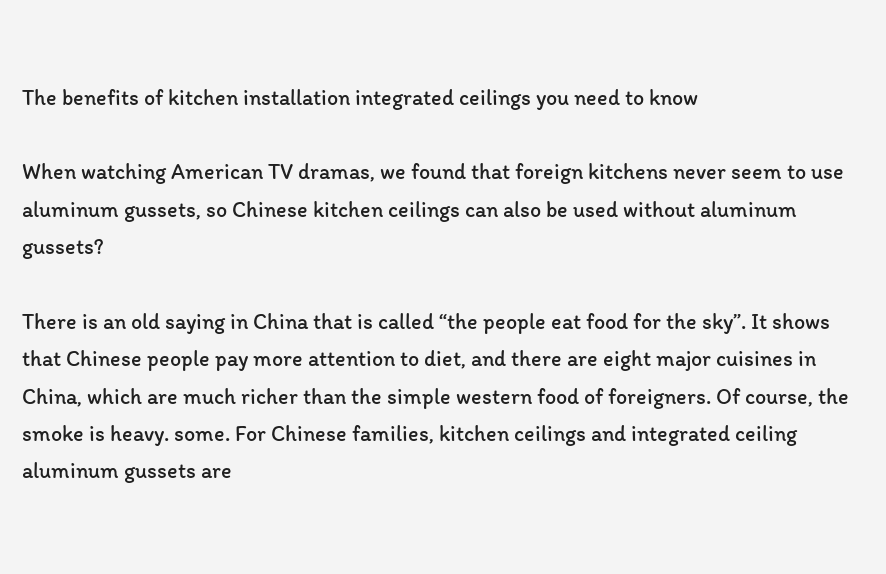The benefits of kitchen installation integrated ceilings you need to know

When watching American TV dramas, we found that foreign kitchens never seem to use aluminum gussets, so Chinese kitchen ceilings can also be used without aluminum gussets?

There is an old saying in China that is called “the people eat food for the sky”. It shows that Chinese people pay more attention to diet, and there are eight major cuisines in China, which are much richer than the simple western food of foreigners. Of course, the smoke is heavy. some. For Chinese families, kitchen ceilings and integrated ceiling aluminum gussets are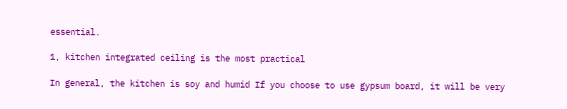essential.

1, kitchen integrated ceiling is the most practical

In general, the kitchen is soy and humid If you choose to use gypsum board, it will be very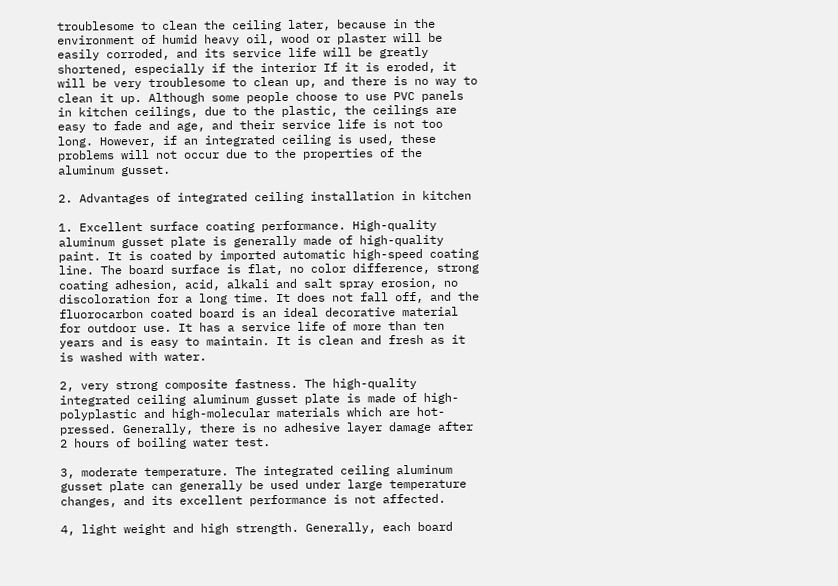troublesome to clean the ceiling later, because in the environment of humid heavy oil, wood or plaster will be easily corroded, and its service life will be greatly shortened, especially if the interior If it is eroded, it will be very troublesome to clean up, and there is no way to clean it up. Although some people choose to use PVC panels in kitchen ceilings, due to the plastic, the ceilings are easy to fade and age, and their service life is not too long. However, if an integrated ceiling is used, these problems will not occur due to the properties of the aluminum gusset.

2. Advantages of integrated ceiling installation in kitchen

1. Excellent surface coating performance. High-quality aluminum gusset plate is generally made of high-quality paint. It is coated by imported automatic high-speed coating line. The board surface is flat, no color difference, strong coating adhesion, acid, alkali and salt spray erosion, no discoloration for a long time. It does not fall off, and the fluorocarbon coated board is an ideal decorative material for outdoor use. It has a service life of more than ten years and is easy to maintain. It is clean and fresh as it is washed with water.

2, very strong composite fastness. The high-quality integrated ceiling aluminum gusset plate is made of high-polyplastic and high-molecular materials which are hot-pressed. Generally, there is no adhesive layer damage after 2 hours of boiling water test.

3, moderate temperature. The integrated ceiling aluminum gusset plate can generally be used under large temperature changes, and its excellent performance is not affected.

4, light weight and high strength. Generally, each board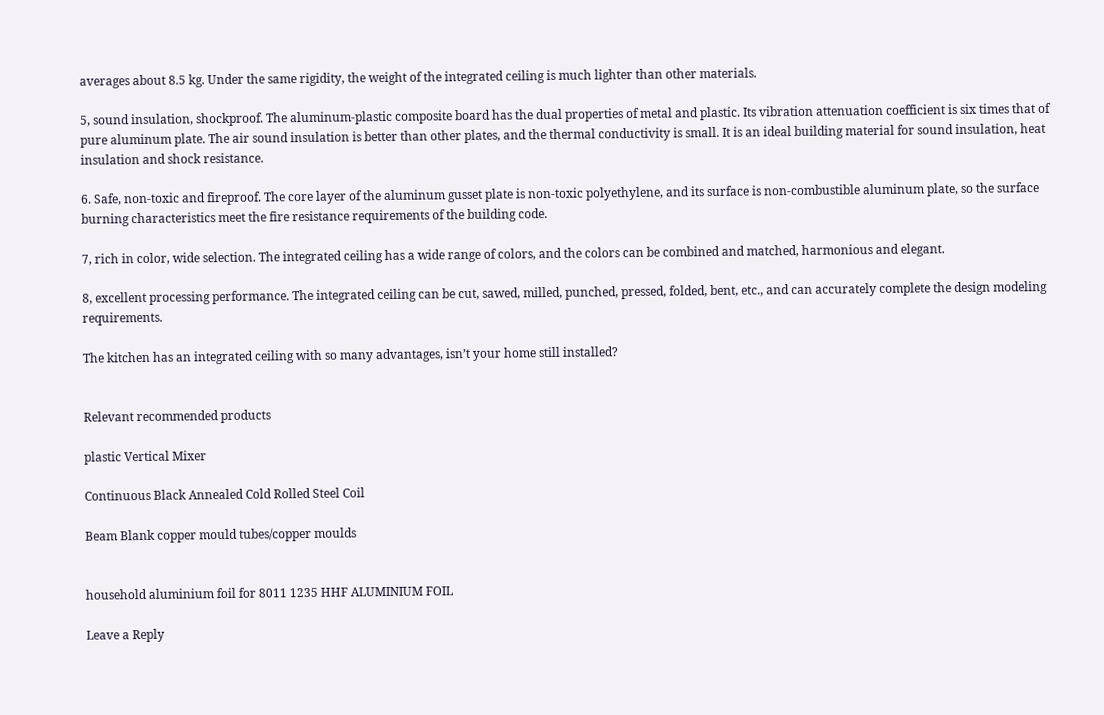averages about 8.5 kg. Under the same rigidity, the weight of the integrated ceiling is much lighter than other materials.

5, sound insulation, shockproof. The aluminum-plastic composite board has the dual properties of metal and plastic. Its vibration attenuation coefficient is six times that of pure aluminum plate. The air sound insulation is better than other plates, and the thermal conductivity is small. It is an ideal building material for sound insulation, heat insulation and shock resistance.

6. Safe, non-toxic and fireproof. The core layer of the aluminum gusset plate is non-toxic polyethylene, and its surface is non-combustible aluminum plate, so the surface burning characteristics meet the fire resistance requirements of the building code.

7, rich in color, wide selection. The integrated ceiling has a wide range of colors, and the colors can be combined and matched, harmonious and elegant.

8, excellent processing performance. The integrated ceiling can be cut, sawed, milled, punched, pressed, folded, bent, etc., and can accurately complete the design modeling requirements.

The kitchen has an integrated ceiling with so many advantages, isn’t your home still installed?


Relevant recommended products

plastic Vertical Mixer

Continuous Black Annealed Cold Rolled Steel Coil

Beam Blank copper mould tubes/copper moulds


household aluminium foil for 8011 1235 HHF ALUMINIUM FOIL

Leave a Reply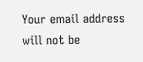Your email address will not be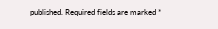published. Required fields are marked *